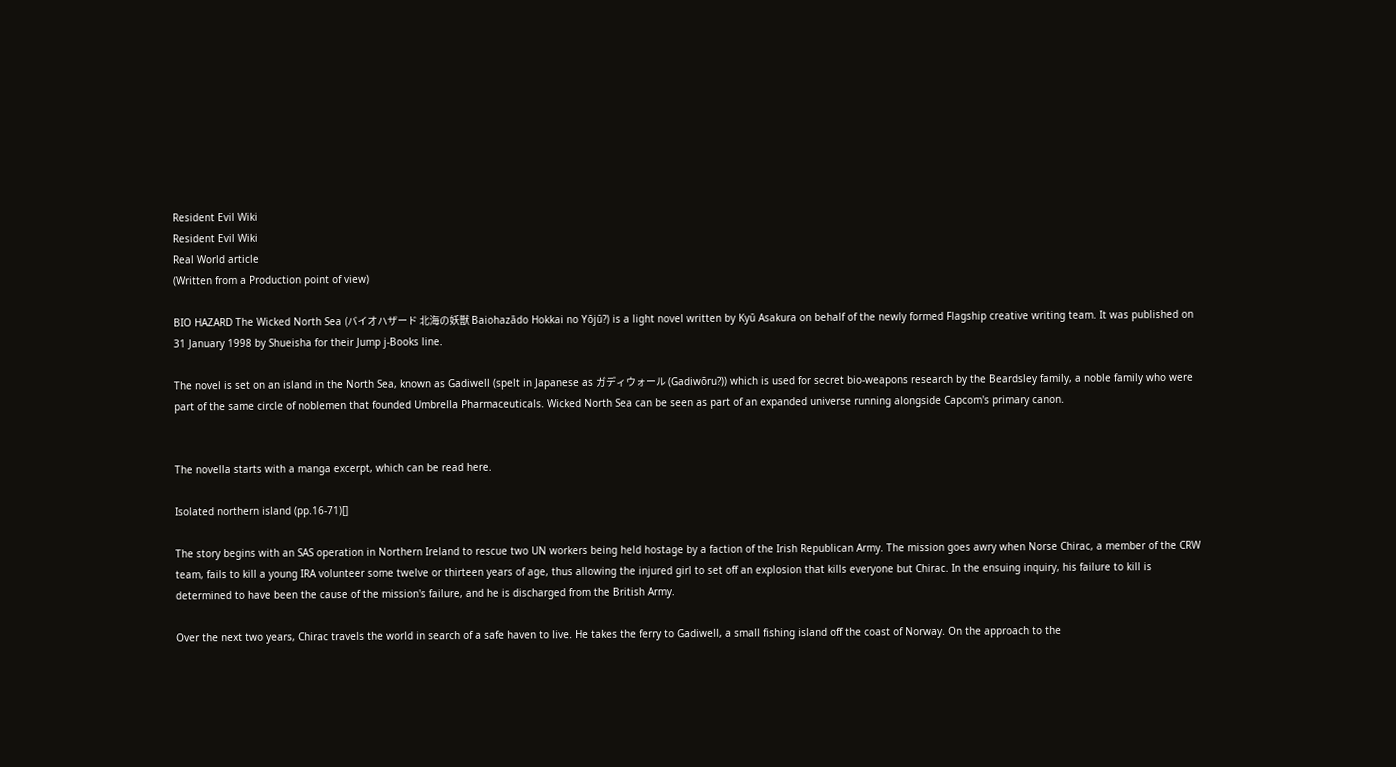Resident Evil Wiki
Resident Evil Wiki
Real World article
(Written from a Production point of view)

BIO HAZARD The Wicked North Sea (バイオハザード 北海の妖獣 Baiohazādo Hokkai no Yōjū?) is a light novel written by Kyū Asakura on behalf of the newly formed Flagship creative writing team. It was published on 31 January 1998 by Shueisha for their Jump j-Books line.

The novel is set on an island in the North Sea, known as Gadiwell (spelt in Japanese as ガディウォール (Gadiwōru?)) which is used for secret bio-weapons research by the Beardsley family, a noble family who were part of the same circle of noblemen that founded Umbrella Pharmaceuticals. Wicked North Sea can be seen as part of an expanded universe running alongside Capcom's primary canon.


The novella starts with a manga excerpt, which can be read here.

Isolated northern island (pp.16-71)[]

The story begins with an SAS operation in Northern Ireland to rescue two UN workers being held hostage by a faction of the Irish Republican Army. The mission goes awry when Norse Chirac, a member of the CRW team, fails to kill a young IRA volunteer some twelve or thirteen years of age, thus allowing the injured girl to set off an explosion that kills everyone but Chirac. In the ensuing inquiry, his failure to kill is determined to have been the cause of the mission's failure, and he is discharged from the British Army.

Over the next two years, Chirac travels the world in search of a safe haven to live. He takes the ferry to Gadiwell, a small fishing island off the coast of Norway. On the approach to the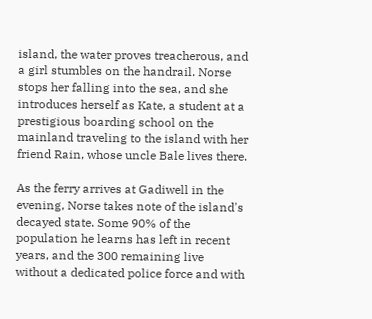island, the water proves treacherous, and a girl stumbles on the handrail. Norse stops her falling into the sea, and she introduces herself as Kate, a student at a prestigious boarding school on the mainland traveling to the island with her friend Rain, whose uncle Bale lives there.

As the ferry arrives at Gadiwell in the evening, Norse takes note of the island's decayed state. Some 90% of the population he learns has left in recent years, and the 300 remaining live without a dedicated police force and with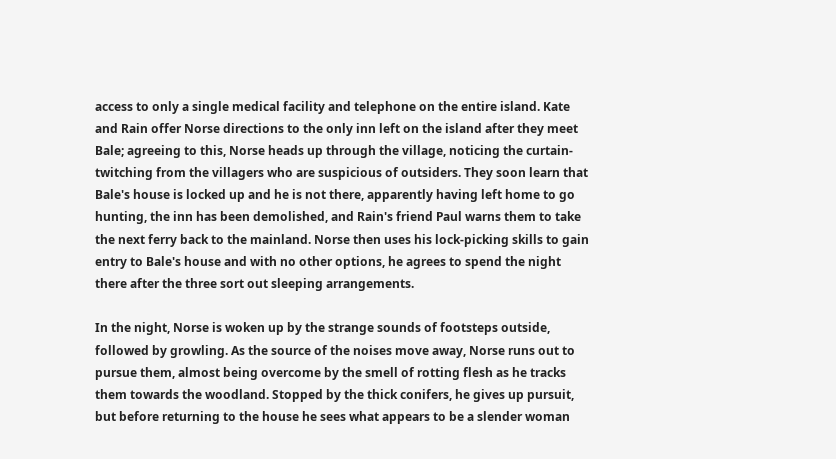access to only a single medical facility and telephone on the entire island. Kate and Rain offer Norse directions to the only inn left on the island after they meet Bale; agreeing to this, Norse heads up through the village, noticing the curtain-twitching from the villagers who are suspicious of outsiders. They soon learn that Bale's house is locked up and he is not there, apparently having left home to go hunting, the inn has been demolished, and Rain's friend Paul warns them to take the next ferry back to the mainland. Norse then uses his lock-picking skills to gain entry to Bale's house and with no other options, he agrees to spend the night there after the three sort out sleeping arrangements.

In the night, Norse is woken up by the strange sounds of footsteps outside, followed by growling. As the source of the noises move away, Norse runs out to pursue them, almost being overcome by the smell of rotting flesh as he tracks them towards the woodland. Stopped by the thick conifers, he gives up pursuit, but before returning to the house he sees what appears to be a slender woman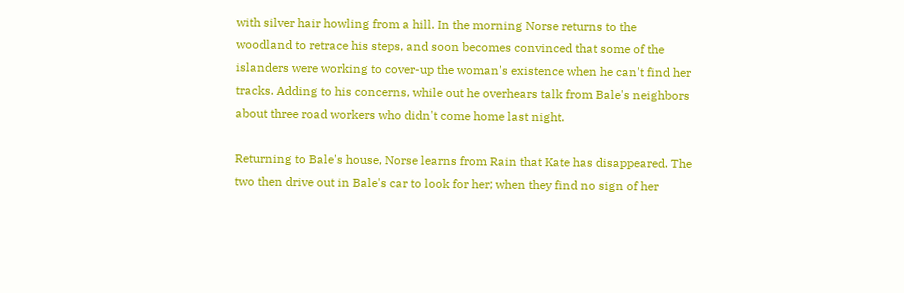with silver hair howling from a hill. In the morning Norse returns to the woodland to retrace his steps, and soon becomes convinced that some of the islanders were working to cover-up the woman's existence when he can't find her tracks. Adding to his concerns, while out he overhears talk from Bale's neighbors about three road workers who didn't come home last night.

Returning to Bale's house, Norse learns from Rain that Kate has disappeared. The two then drive out in Bale's car to look for her; when they find no sign of her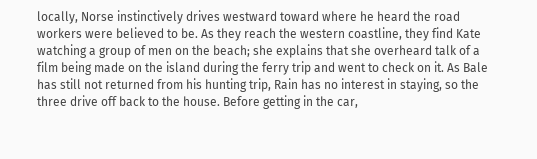locally, Norse instinctively drives westward toward where he heard the road workers were believed to be. As they reach the western coastline, they find Kate watching a group of men on the beach; she explains that she overheard talk of a film being made on the island during the ferry trip and went to check on it. As Bale has still not returned from his hunting trip, Rain has no interest in staying, so the three drive off back to the house. Before getting in the car,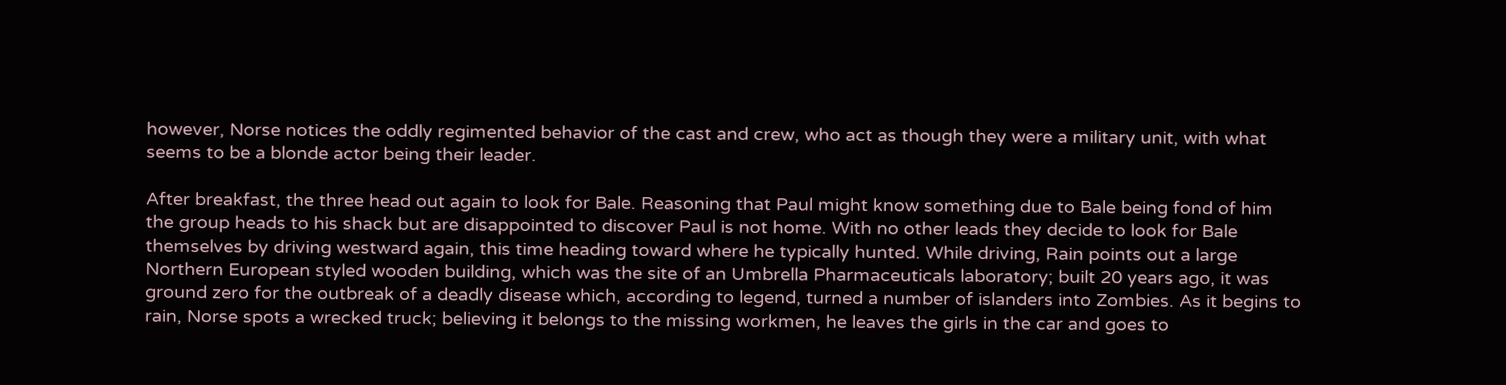however, Norse notices the oddly regimented behavior of the cast and crew, who act as though they were a military unit, with what seems to be a blonde actor being their leader.

After breakfast, the three head out again to look for Bale. Reasoning that Paul might know something due to Bale being fond of him the group heads to his shack but are disappointed to discover Paul is not home. With no other leads they decide to look for Bale themselves by driving westward again, this time heading toward where he typically hunted. While driving, Rain points out a large Northern European styled wooden building, which was the site of an Umbrella Pharmaceuticals laboratory; built 20 years ago, it was ground zero for the outbreak of a deadly disease which, according to legend, turned a number of islanders into Zombies. As it begins to rain, Norse spots a wrecked truck; believing it belongs to the missing workmen, he leaves the girls in the car and goes to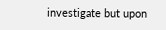investigate but upon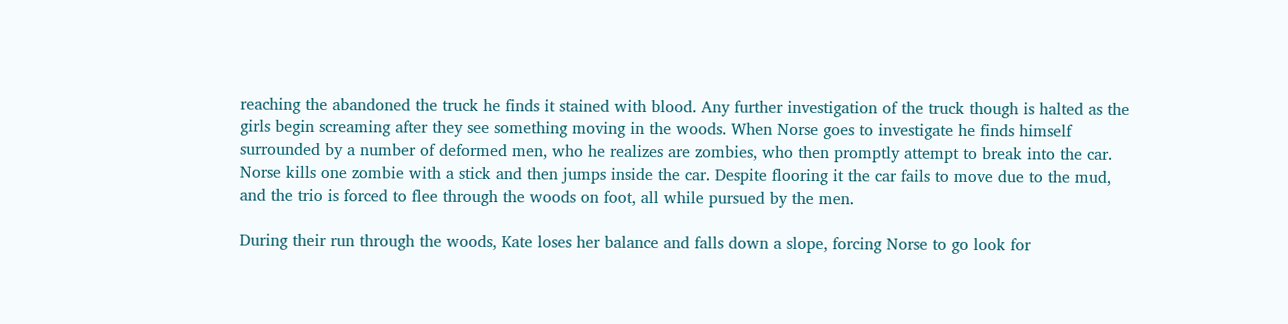reaching the abandoned the truck he finds it stained with blood. Any further investigation of the truck though is halted as the girls begin screaming after they see something moving in the woods. When Norse goes to investigate he finds himself surrounded by a number of deformed men, who he realizes are zombies, who then promptly attempt to break into the car. Norse kills one zombie with a stick and then jumps inside the car. Despite flooring it the car fails to move due to the mud, and the trio is forced to flee through the woods on foot, all while pursued by the men.

During their run through the woods, Kate loses her balance and falls down a slope, forcing Norse to go look for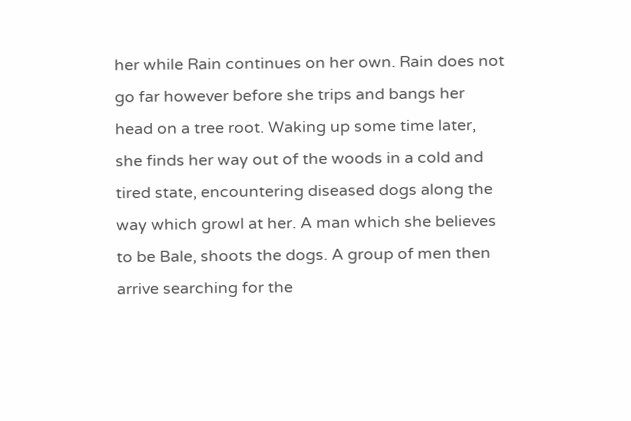her while Rain continues on her own. Rain does not go far however before she trips and bangs her head on a tree root. Waking up some time later, she finds her way out of the woods in a cold and tired state, encountering diseased dogs along the way which growl at her. A man which she believes to be Bale, shoots the dogs. A group of men then arrive searching for the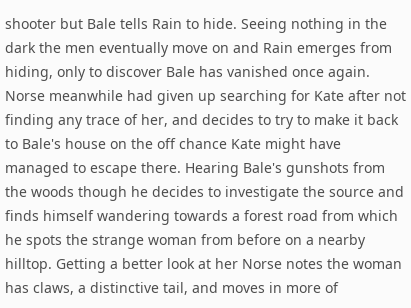shooter but Bale tells Rain to hide. Seeing nothing in the dark the men eventually move on and Rain emerges from hiding, only to discover Bale has vanished once again. Norse meanwhile had given up searching for Kate after not finding any trace of her, and decides to try to make it back to Bale's house on the off chance Kate might have managed to escape there. Hearing Bale's gunshots from the woods though he decides to investigate the source and finds himself wandering towards a forest road from which he spots the strange woman from before on a nearby hilltop. Getting a better look at her Norse notes the woman has claws, a distinctive tail, and moves in more of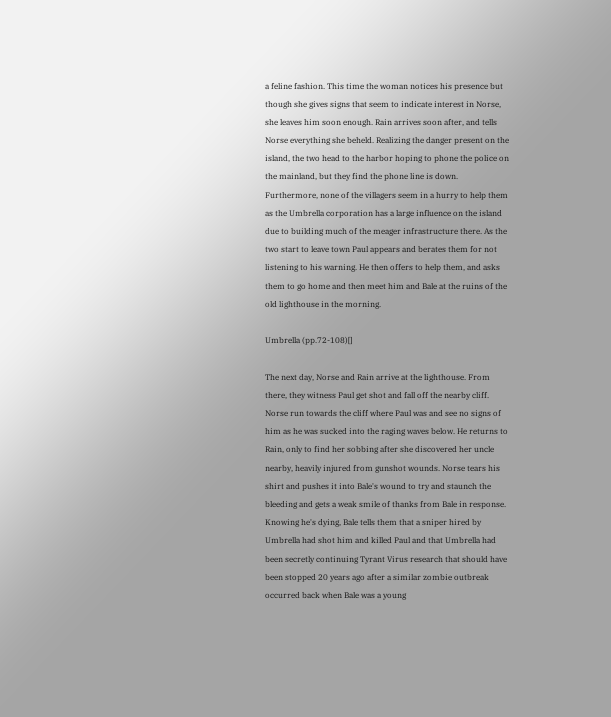a feline fashion. This time the woman notices his presence but though she gives signs that seem to indicate interest in Norse, she leaves him soon enough. Rain arrives soon after, and tells Norse everything she beheld. Realizing the danger present on the island, the two head to the harbor hoping to phone the police on the mainland, but they find the phone line is down. Furthermore, none of the villagers seem in a hurry to help them as the Umbrella corporation has a large influence on the island due to building much of the meager infrastructure there. As the two start to leave town Paul appears and berates them for not listening to his warning. He then offers to help them, and asks them to go home and then meet him and Bale at the ruins of the old lighthouse in the morning.

Umbrella (pp.72-108)[]

The next day, Norse and Rain arrive at the lighthouse. From there, they witness Paul get shot and fall off the nearby cliff. Norse run towards the cliff where Paul was and see no signs of him as he was sucked into the raging waves below. He returns to Rain, only to find her sobbing after she discovered her uncle nearby, heavily injured from gunshot wounds. Norse tears his shirt and pushes it into Bale's wound to try and staunch the bleeding and gets a weak smile of thanks from Bale in response. Knowing he's dying, Bale tells them that a sniper hired by Umbrella had shot him and killed Paul and that Umbrella had been secretly continuing Tyrant Virus research that should have been stopped 20 years ago after a similar zombie outbreak occurred back when Bale was a young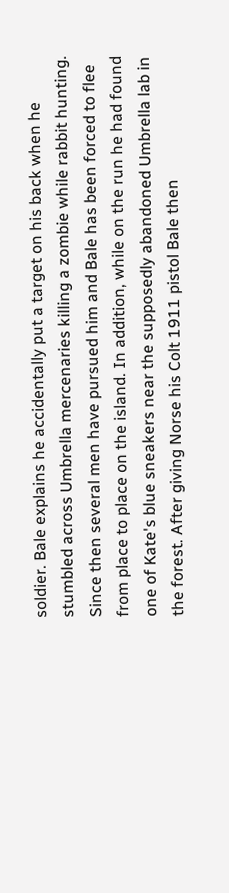soldier. Bale explains he accidentally put a target on his back when he stumbled across Umbrella mercenaries killing a zombie while rabbit hunting. Since then several men have pursued him and Bale has been forced to flee from place to place on the island. In addition, while on the run he had found one of Kate's blue sneakers near the supposedly abandoned Umbrella lab in the forest. After giving Norse his Colt 1911 pistol Bale then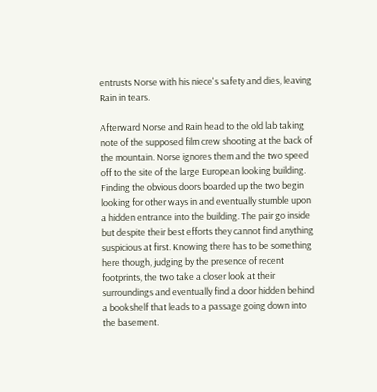entrusts Norse with his niece's safety and dies, leaving Rain in tears.

Afterward Norse and Rain head to the old lab taking note of the supposed film crew shooting at the back of the mountain. Norse ignores them and the two speed off to the site of the large European looking building. Finding the obvious doors boarded up the two begin looking for other ways in and eventually stumble upon a hidden entrance into the building. The pair go inside but despite their best efforts they cannot find anything suspicious at first. Knowing there has to be something here though, judging by the presence of recent footprints, the two take a closer look at their surroundings and eventually find a door hidden behind a bookshelf that leads to a passage going down into the basement.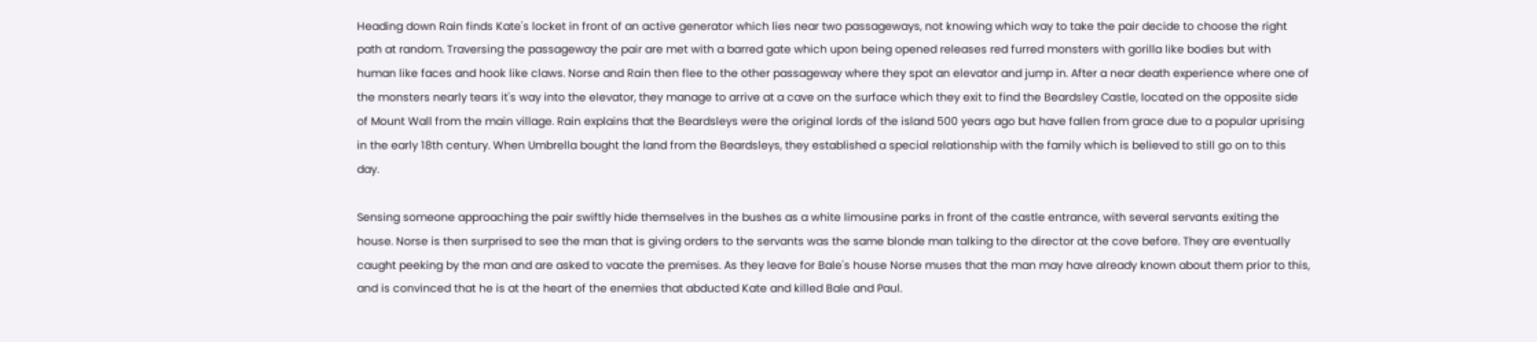Heading down Rain finds Kate's locket in front of an active generator which lies near two passageways, not knowing which way to take the pair decide to choose the right path at random. Traversing the passageway the pair are met with a barred gate which upon being opened releases red furred monsters with gorilla like bodies but with human like faces and hook like claws. Norse and Rain then flee to the other passageway where they spot an elevator and jump in. After a near death experience where one of the monsters nearly tears it's way into the elevator, they manage to arrive at a cave on the surface which they exit to find the Beardsley Castle, located on the opposite side of Mount Wall from the main village. Rain explains that the Beardsleys were the original lords of the island 500 years ago but have fallen from grace due to a popular uprising in the early 18th century. When Umbrella bought the land from the Beardsleys, they established a special relationship with the family which is believed to still go on to this day.

Sensing someone approaching the pair swiftly hide themselves in the bushes as a white limousine parks in front of the castle entrance, with several servants exiting the house. Norse is then surprised to see the man that is giving orders to the servants was the same blonde man talking to the director at the cove before. They are eventually caught peeking by the man and are asked to vacate the premises. As they leave for Bale's house Norse muses that the man may have already known about them prior to this, and is convinced that he is at the heart of the enemies that abducted Kate and killed Bale and Paul.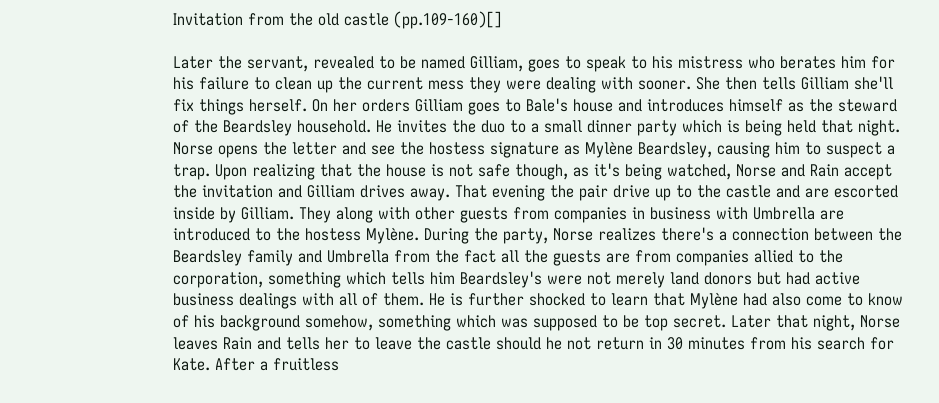Invitation from the old castle (pp.109-160)[]

Later the servant, revealed to be named Gilliam, goes to speak to his mistress who berates him for his failure to clean up the current mess they were dealing with sooner. She then tells Gilliam she'll fix things herself. On her orders Gilliam goes to Bale's house and introduces himself as the steward of the Beardsley household. He invites the duo to a small dinner party which is being held that night. Norse opens the letter and see the hostess signature as Mylène Beardsley, causing him to suspect a trap. Upon realizing that the house is not safe though, as it's being watched, Norse and Rain accept the invitation and Gilliam drives away. That evening the pair drive up to the castle and are escorted inside by Gilliam. They along with other guests from companies in business with Umbrella are introduced to the hostess Mylène. During the party, Norse realizes there's a connection between the Beardsley family and Umbrella from the fact all the guests are from companies allied to the corporation, something which tells him Beardsley's were not merely land donors but had active business dealings with all of them. He is further shocked to learn that Mylène had also come to know of his background somehow, something which was supposed to be top secret. Later that night, Norse leaves Rain and tells her to leave the castle should he not return in 30 minutes from his search for Kate. After a fruitless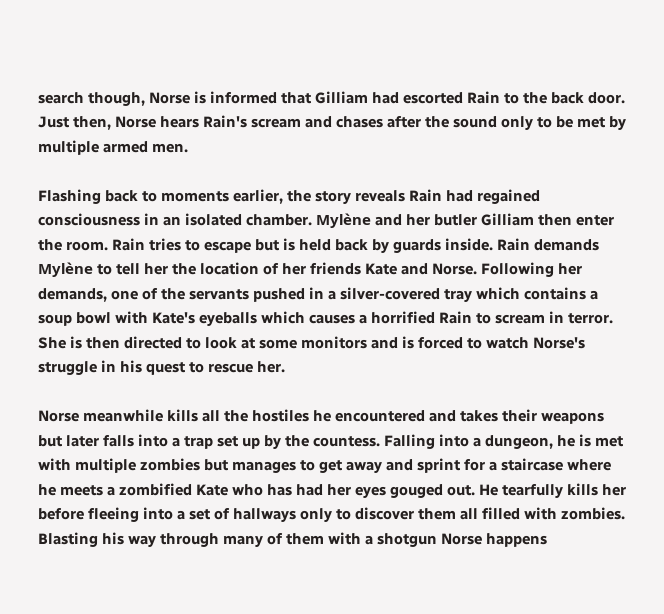search though, Norse is informed that Gilliam had escorted Rain to the back door. Just then, Norse hears Rain's scream and chases after the sound only to be met by multiple armed men.

Flashing back to moments earlier, the story reveals Rain had regained consciousness in an isolated chamber. Mylène and her butler Gilliam then enter the room. Rain tries to escape but is held back by guards inside. Rain demands Mylène to tell her the location of her friends Kate and Norse. Following her demands, one of the servants pushed in a silver-covered tray which contains a soup bowl with Kate's eyeballs which causes a horrified Rain to scream in terror. She is then directed to look at some monitors and is forced to watch Norse's struggle in his quest to rescue her.

Norse meanwhile kills all the hostiles he encountered and takes their weapons but later falls into a trap set up by the countess. Falling into a dungeon, he is met with multiple zombies but manages to get away and sprint for a staircase where he meets a zombified Kate who has had her eyes gouged out. He tearfully kills her before fleeing into a set of hallways only to discover them all filled with zombies. Blasting his way through many of them with a shotgun Norse happens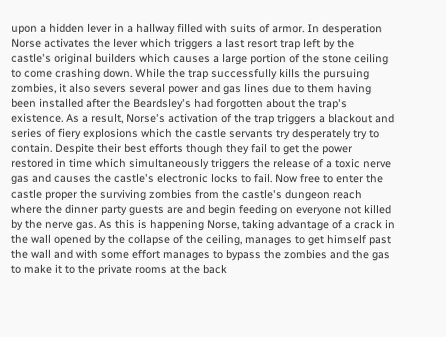upon a hidden lever in a hallway filled with suits of armor. In desperation Norse activates the lever which triggers a last resort trap left by the castle's original builders which causes a large portion of the stone ceiling to come crashing down. While the trap successfully kills the pursuing zombies, it also severs several power and gas lines due to them having been installed after the Beardsley's had forgotten about the trap's existence. As a result, Norse's activation of the trap triggers a blackout and series of fiery explosions which the castle servants try desperately try to contain. Despite their best efforts though they fail to get the power restored in time which simultaneously triggers the release of a toxic nerve gas and causes the castle's electronic locks to fail. Now free to enter the castle proper the surviving zombies from the castle's dungeon reach where the dinner party guests are and begin feeding on everyone not killed by the nerve gas. As this is happening Norse, taking advantage of a crack in the wall opened by the collapse of the ceiling, manages to get himself past the wall and with some effort manages to bypass the zombies and the gas to make it to the private rooms at the back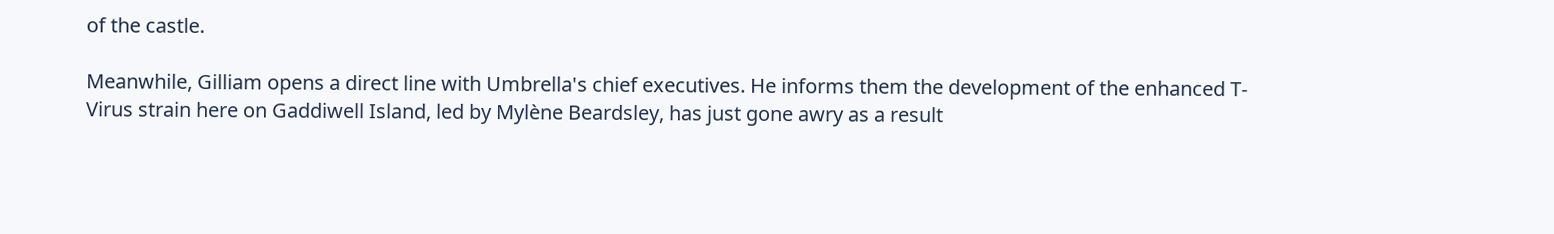of the castle.

Meanwhile, Gilliam opens a direct line with Umbrella's chief executives. He informs them the development of the enhanced T-Virus strain here on Gaddiwell Island, led by Mylène Beardsley, has just gone awry as a result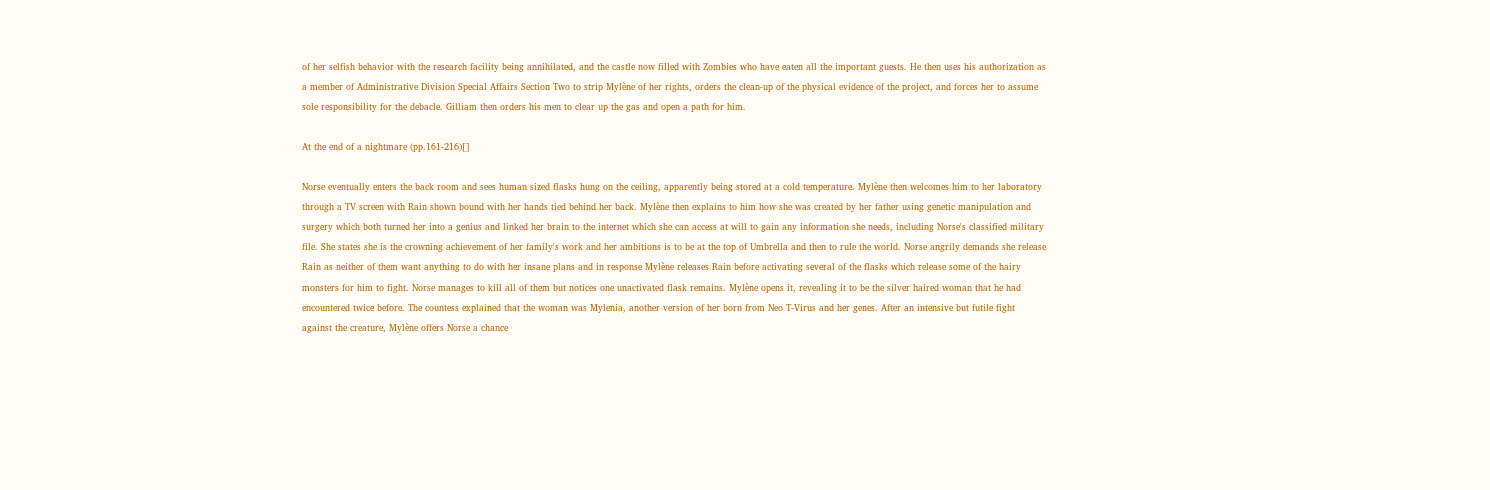of her selfish behavior with the research facility being annihilated, and the castle now filled with Zombies who have eaten all the important guests. He then uses his authorization as a member of Administrative Division Special Affairs Section Two to strip Mylène of her rights, orders the clean-up of the physical evidence of the project, and forces her to assume sole responsibility for the debacle. Gilliam then orders his men to clear up the gas and open a path for him.

At the end of a nightmare (pp.161-216)[]

Norse eventually enters the back room and sees human sized flasks hung on the ceiling, apparently being stored at a cold temperature. Mylène then welcomes him to her laboratory through a TV screen with Rain shown bound with her hands tied behind her back. Mylène then explains to him how she was created by her father using genetic manipulation and surgery which both turned her into a genius and linked her brain to the internet which she can access at will to gain any information she needs, including Norse's classified military file. She states she is the crowning achievement of her family's work and her ambitions is to be at the top of Umbrella and then to rule the world. Norse angrily demands she release Rain as neither of them want anything to do with her insane plans and in response Mylène releases Rain before activating several of the flasks which release some of the hairy monsters for him to fight. Norse manages to kill all of them but notices one unactivated flask remains. Mylène opens it, revealing it to be the silver haired woman that he had encountered twice before. The countess explained that the woman was Mylenia, another version of her born from Neo T-Virus and her genes. After an intensive but futile fight against the creature, Mylène offers Norse a chance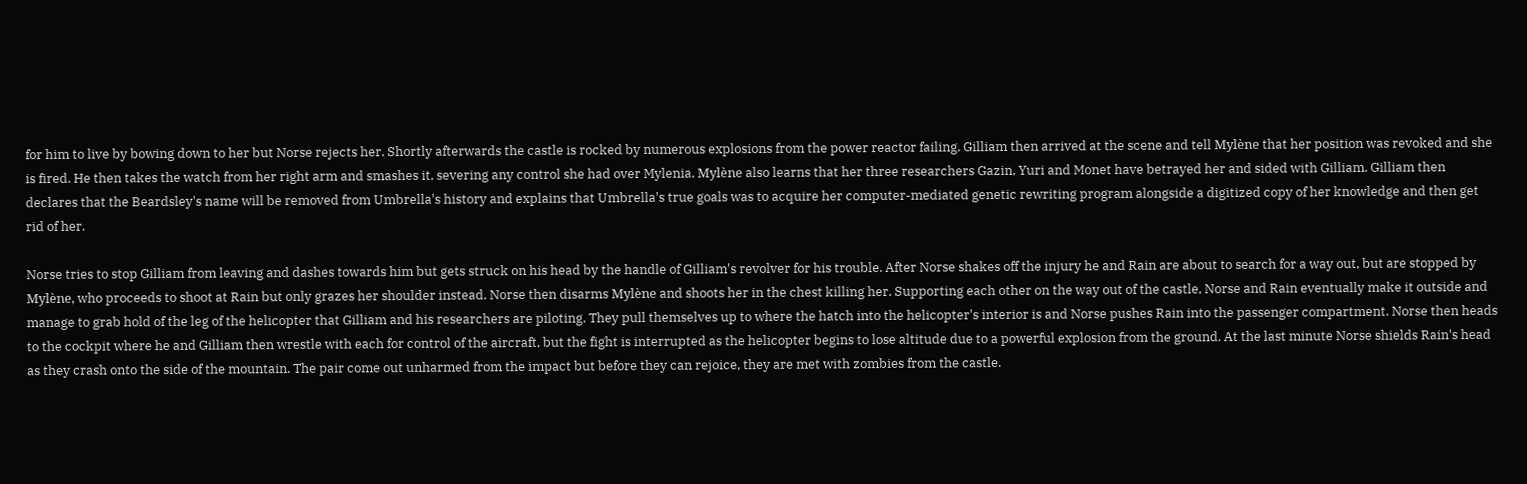for him to live by bowing down to her but Norse rejects her. Shortly afterwards the castle is rocked by numerous explosions from the power reactor failing. Gilliam then arrived at the scene and tell Mylène that her position was revoked and she is fired. He then takes the watch from her right arm and smashes it, severing any control she had over Mylenia. Mylène also learns that her three researchers Gazin, Yuri and Monet have betrayed her and sided with Gilliam. Gilliam then declares that the Beardsley's name will be removed from Umbrella's history and explains that Umbrella's true goals was to acquire her computer-mediated genetic rewriting program alongside a digitized copy of her knowledge and then get rid of her.

Norse tries to stop Gilliam from leaving and dashes towards him but gets struck on his head by the handle of Gilliam's revolver for his trouble. After Norse shakes off the injury he and Rain are about to search for a way out, but are stopped by Mylène, who proceeds to shoot at Rain but only grazes her shoulder instead. Norse then disarms Mylène and shoots her in the chest killing her. Supporting each other on the way out of the castle, Norse and Rain eventually make it outside and manage to grab hold of the leg of the helicopter that Gilliam and his researchers are piloting. They pull themselves up to where the hatch into the helicopter's interior is and Norse pushes Rain into the passenger compartment. Norse then heads to the cockpit where he and Gilliam then wrestle with each for control of the aircraft, but the fight is interrupted as the helicopter begins to lose altitude due to a powerful explosion from the ground. At the last minute Norse shields Rain's head as they crash onto the side of the mountain. The pair come out unharmed from the impact but before they can rejoice, they are met with zombies from the castle.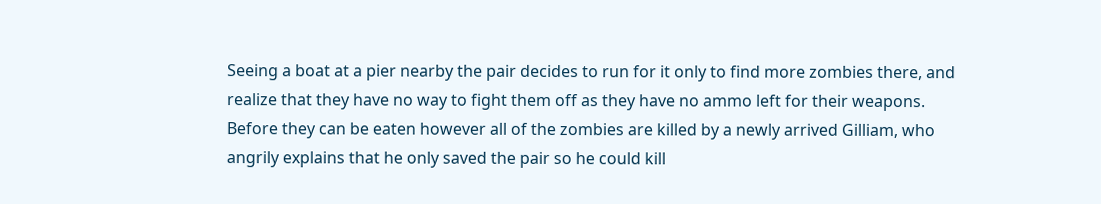Seeing a boat at a pier nearby the pair decides to run for it only to find more zombies there, and realize that they have no way to fight them off as they have no ammo left for their weapons. Before they can be eaten however all of the zombies are killed by a newly arrived Gilliam, who angrily explains that he only saved the pair so he could kill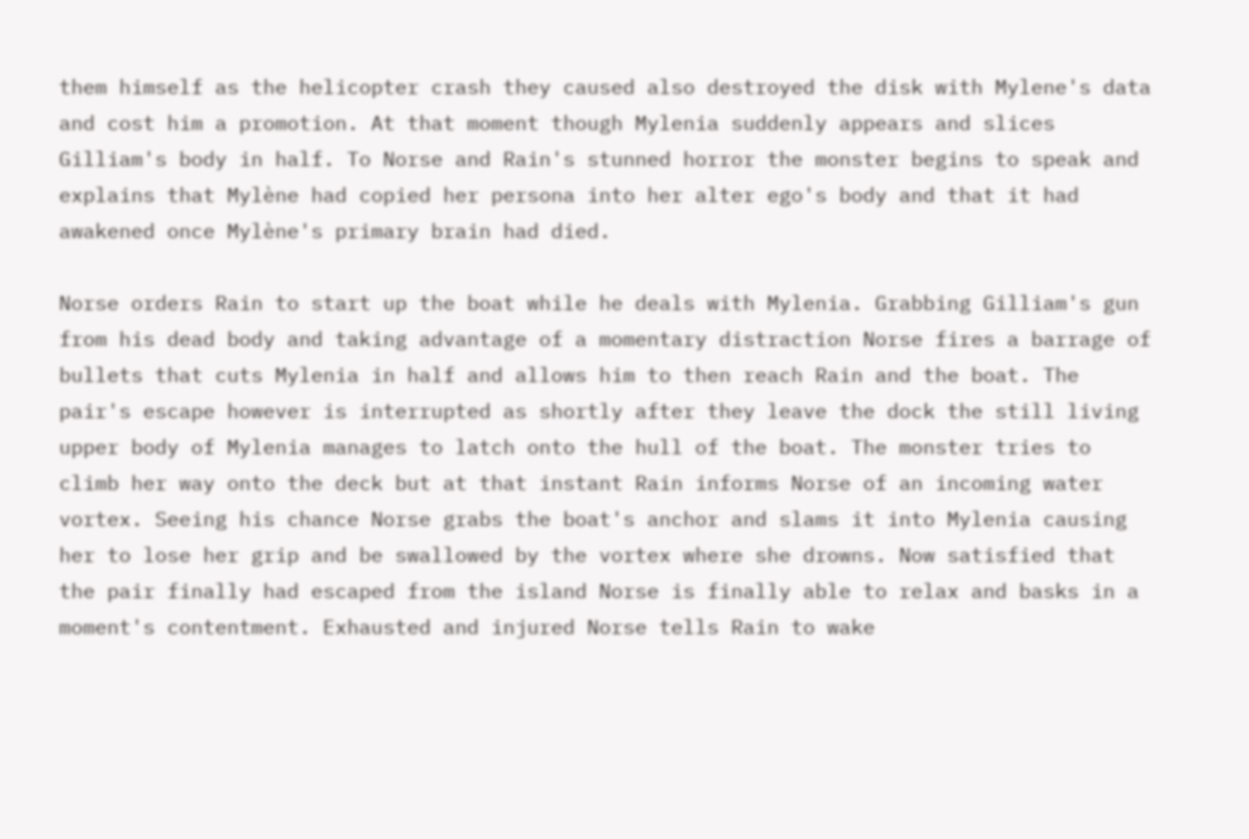them himself as the helicopter crash they caused also destroyed the disk with Mylene's data and cost him a promotion. At that moment though Mylenia suddenly appears and slices Gilliam's body in half. To Norse and Rain's stunned horror the monster begins to speak and explains that Mylène had copied her persona into her alter ego's body and that it had awakened once Mylène's primary brain had died.

Norse orders Rain to start up the boat while he deals with Mylenia. Grabbing Gilliam's gun from his dead body and taking advantage of a momentary distraction Norse fires a barrage of bullets that cuts Mylenia in half and allows him to then reach Rain and the boat. The pair's escape however is interrupted as shortly after they leave the dock the still living upper body of Mylenia manages to latch onto the hull of the boat. The monster tries to climb her way onto the deck but at that instant Rain informs Norse of an incoming water vortex. Seeing his chance Norse grabs the boat's anchor and slams it into Mylenia causing her to lose her grip and be swallowed by the vortex where she drowns. Now satisfied that the pair finally had escaped from the island Norse is finally able to relax and basks in a moment's contentment. Exhausted and injured Norse tells Rain to wake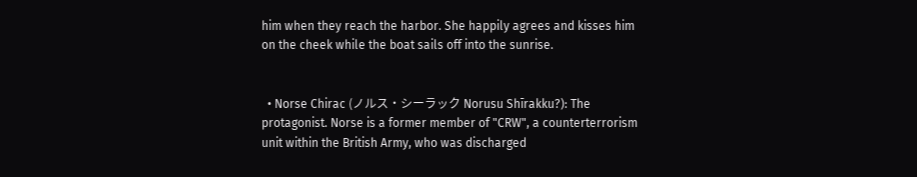him when they reach the harbor. She happily agrees and kisses him on the cheek while the boat sails off into the sunrise.


  • Norse Chirac (ノルス・シーラック Norusu Shīrakku?): The protagonist. Norse is a former member of "CRW", a counterterrorism unit within the British Army, who was discharged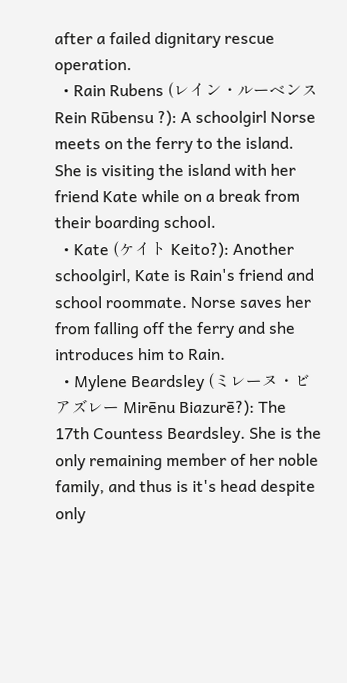after a failed dignitary rescue operation.
  • Rain Rubens (レイン・ルーベンス Rein Rūbensu ?): A schoolgirl Norse meets on the ferry to the island. She is visiting the island with her friend Kate while on a break from their boarding school.
  • Kate (ケイト Keito?): Another schoolgirl, Kate is Rain's friend and school roommate. Norse saves her from falling off the ferry and she introduces him to Rain.
  • Mylene Beardsley (ミレーヌ・ビアズレー Mirēnu Biazurē?): The 17th Countess Beardsley. She is the only remaining member of her noble family, and thus is it's head despite only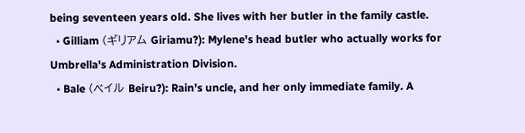being seventeen years old. She lives with her butler in the family castle.
  • Gilliam (ギリアム Giriamu?): Mylene's head butler who actually works for Umbrella's Administration Division.
  • Bale (ベイル Beiru?): Rain's uncle, and her only immediate family. A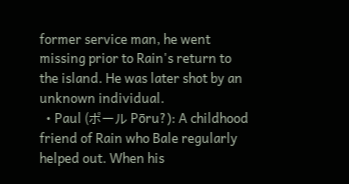former service man, he went missing prior to Rain's return to the island. He was later shot by an unknown individual.
  • Paul (ポール Pōru?): A childhood friend of Rain who Bale regularly helped out. When his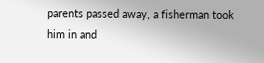parents passed away, a fisherman took him in and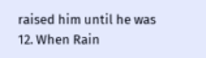raised him until he was 12. When Rain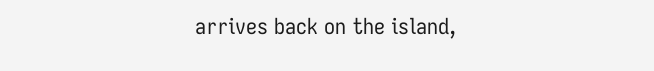arrives back on the island,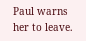Paul warns her to leave.